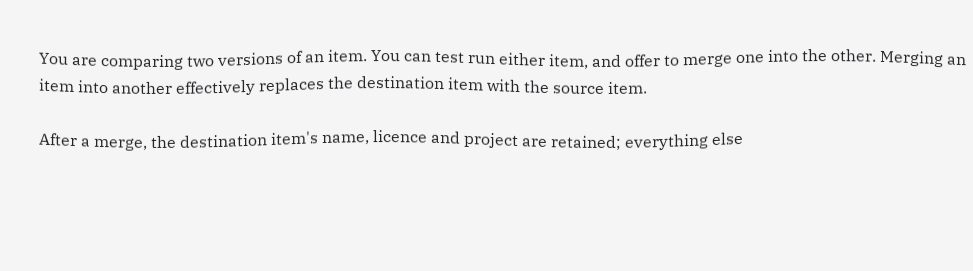You are comparing two versions of an item. You can test run either item, and offer to merge one into the other. Merging an item into another effectively replaces the destination item with the source item.

After a merge, the destination item's name, licence and project are retained; everything else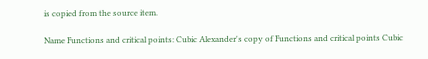is copied from the source item.

Name Functions and critical points: Cubic Alexander's copy of Functions and critical points Cubic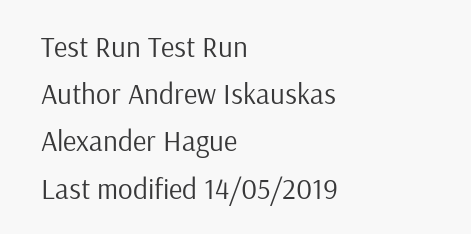Test Run Test Run
Author Andrew Iskauskas Alexander Hague
Last modified 14/05/2019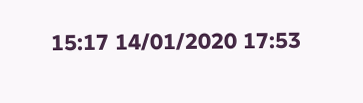15:17 14/01/2020 17:53